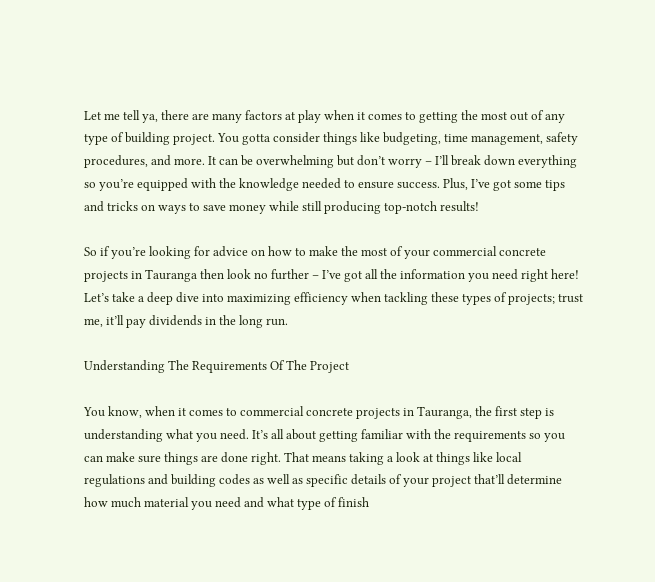Let me tell ya, there are many factors at play when it comes to getting the most out of any type of building project. You gotta consider things like budgeting, time management, safety procedures, and more. It can be overwhelming but don’t worry – I’ll break down everything so you’re equipped with the knowledge needed to ensure success. Plus, I’ve got some tips and tricks on ways to save money while still producing top-notch results!

So if you’re looking for advice on how to make the most of your commercial concrete projects in Tauranga then look no further – I’ve got all the information you need right here! Let’s take a deep dive into maximizing efficiency when tackling these types of projects; trust me, it’ll pay dividends in the long run.

Understanding The Requirements Of The Project

You know, when it comes to commercial concrete projects in Tauranga, the first step is understanding what you need. It’s all about getting familiar with the requirements so you can make sure things are done right. That means taking a look at things like local regulations and building codes as well as specific details of your project that’ll determine how much material you need and what type of finish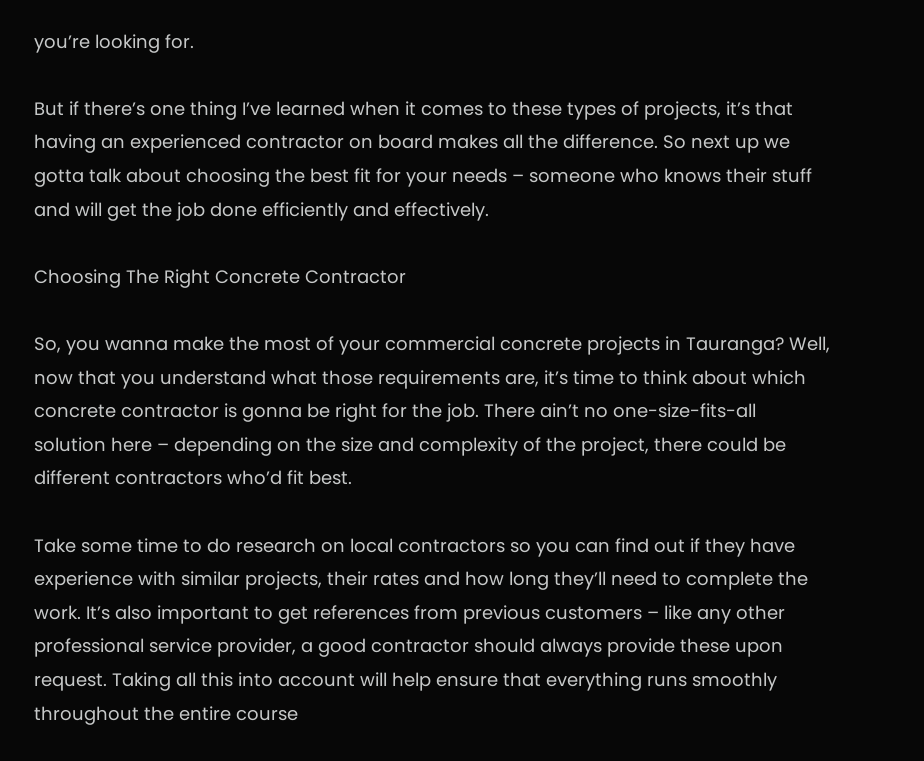you’re looking for.

But if there’s one thing I’ve learned when it comes to these types of projects, it’s that having an experienced contractor on board makes all the difference. So next up we gotta talk about choosing the best fit for your needs – someone who knows their stuff and will get the job done efficiently and effectively.

Choosing The Right Concrete Contractor

So, you wanna make the most of your commercial concrete projects in Tauranga? Well, now that you understand what those requirements are, it’s time to think about which concrete contractor is gonna be right for the job. There ain’t no one-size-fits-all solution here – depending on the size and complexity of the project, there could be different contractors who’d fit best.

Take some time to do research on local contractors so you can find out if they have experience with similar projects, their rates and how long they’ll need to complete the work. It’s also important to get references from previous customers – like any other professional service provider, a good contractor should always provide these upon request. Taking all this into account will help ensure that everything runs smoothly throughout the entire course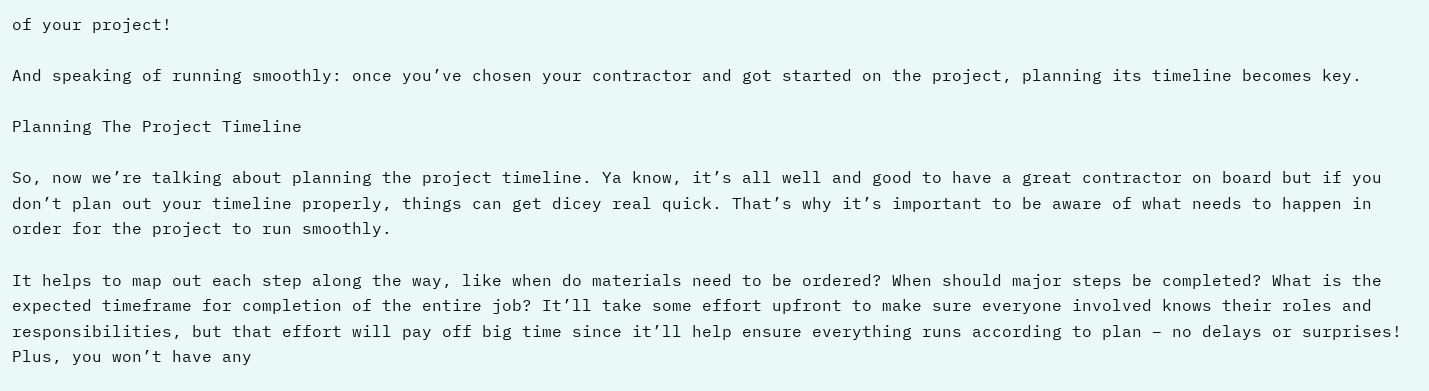of your project!

And speaking of running smoothly: once you’ve chosen your contractor and got started on the project, planning its timeline becomes key.

Planning The Project Timeline

So, now we’re talking about planning the project timeline. Ya know, it’s all well and good to have a great contractor on board but if you don’t plan out your timeline properly, things can get dicey real quick. That’s why it’s important to be aware of what needs to happen in order for the project to run smoothly.

It helps to map out each step along the way, like when do materials need to be ordered? When should major steps be completed? What is the expected timeframe for completion of the entire job? It’ll take some effort upfront to make sure everyone involved knows their roles and responsibilities, but that effort will pay off big time since it’ll help ensure everything runs according to plan – no delays or surprises! Plus, you won’t have any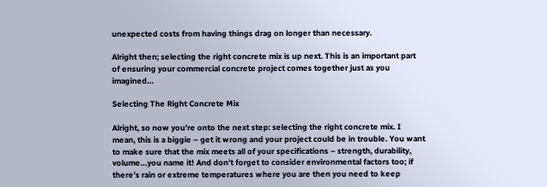unexpected costs from having things drag on longer than necessary.

Alright then; selecting the right concrete mix is up next. This is an important part of ensuring your commercial concrete project comes together just as you imagined…

Selecting The Right Concrete Mix

Alright, so now you’re onto the next step: selecting the right concrete mix. I mean, this is a biggie – get it wrong and your project could be in trouble. You want to make sure that the mix meets all of your specifications – strength, durability, volume…you name it! And don’t forget to consider environmental factors too; if there’s rain or extreme temperatures where you are then you need to keep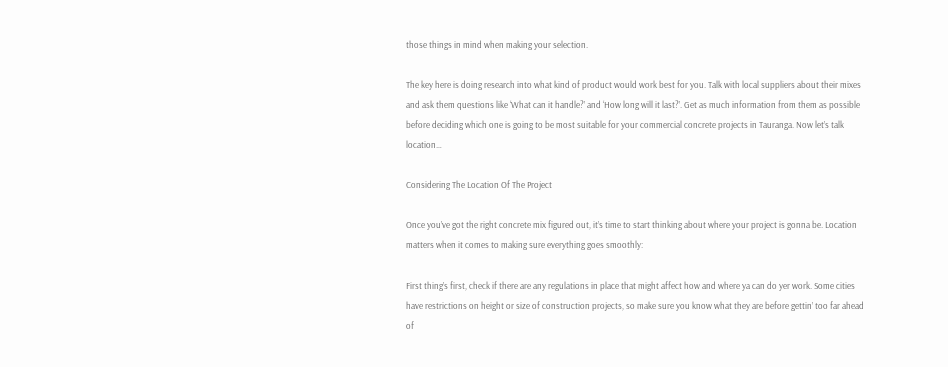those things in mind when making your selection.

The key here is doing research into what kind of product would work best for you. Talk with local suppliers about their mixes and ask them questions like ‘What can it handle?’ and ‘How long will it last?’. Get as much information from them as possible before deciding which one is going to be most suitable for your commercial concrete projects in Tauranga. Now let’s talk location…

Considering The Location Of The Project

Once you’ve got the right concrete mix figured out, it’s time to start thinking about where your project is gonna be. Location matters when it comes to making sure everything goes smoothly:

First thing’s first, check if there are any regulations in place that might affect how and where ya can do yer work. Some cities have restrictions on height or size of construction projects, so make sure you know what they are before gettin’ too far ahead of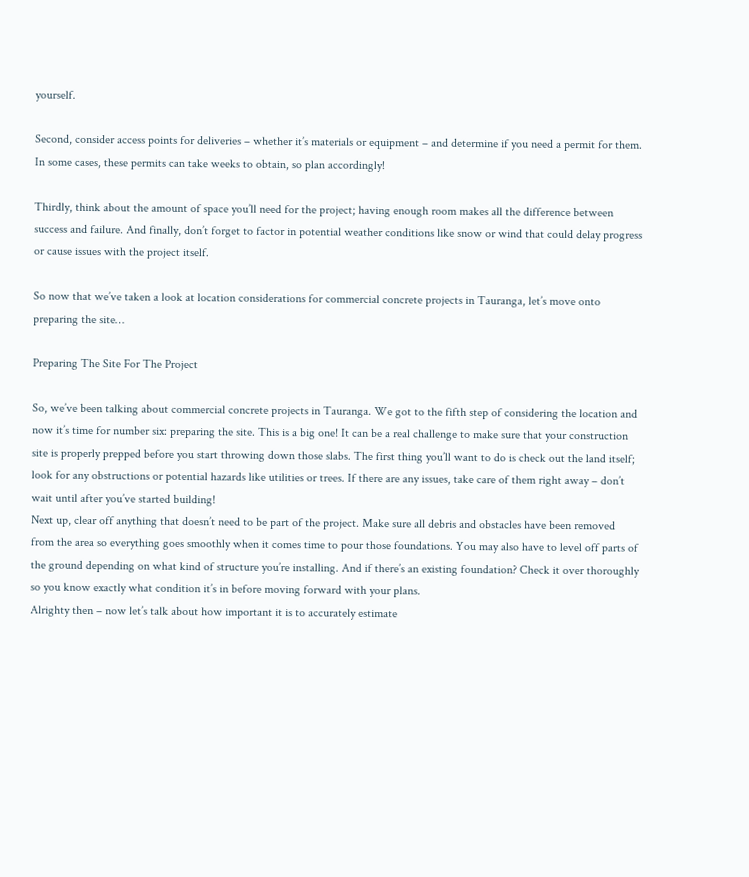yourself.

Second, consider access points for deliveries – whether it’s materials or equipment – and determine if you need a permit for them. In some cases, these permits can take weeks to obtain, so plan accordingly!

Thirdly, think about the amount of space you’ll need for the project; having enough room makes all the difference between success and failure. And finally, don’t forget to factor in potential weather conditions like snow or wind that could delay progress or cause issues with the project itself.

So now that we’ve taken a look at location considerations for commercial concrete projects in Tauranga, let’s move onto preparing the site…

Preparing The Site For The Project

So, we’ve been talking about commercial concrete projects in Tauranga. We got to the fifth step of considering the location and now it’s time for number six: preparing the site. This is a big one! It can be a real challenge to make sure that your construction site is properly prepped before you start throwing down those slabs. The first thing you’ll want to do is check out the land itself; look for any obstructions or potential hazards like utilities or trees. If there are any issues, take care of them right away – don’t wait until after you’ve started building!
Next up, clear off anything that doesn’t need to be part of the project. Make sure all debris and obstacles have been removed from the area so everything goes smoothly when it comes time to pour those foundations. You may also have to level off parts of the ground depending on what kind of structure you’re installing. And if there’s an existing foundation? Check it over thoroughly so you know exactly what condition it’s in before moving forward with your plans.
Alrighty then – now let’s talk about how important it is to accurately estimate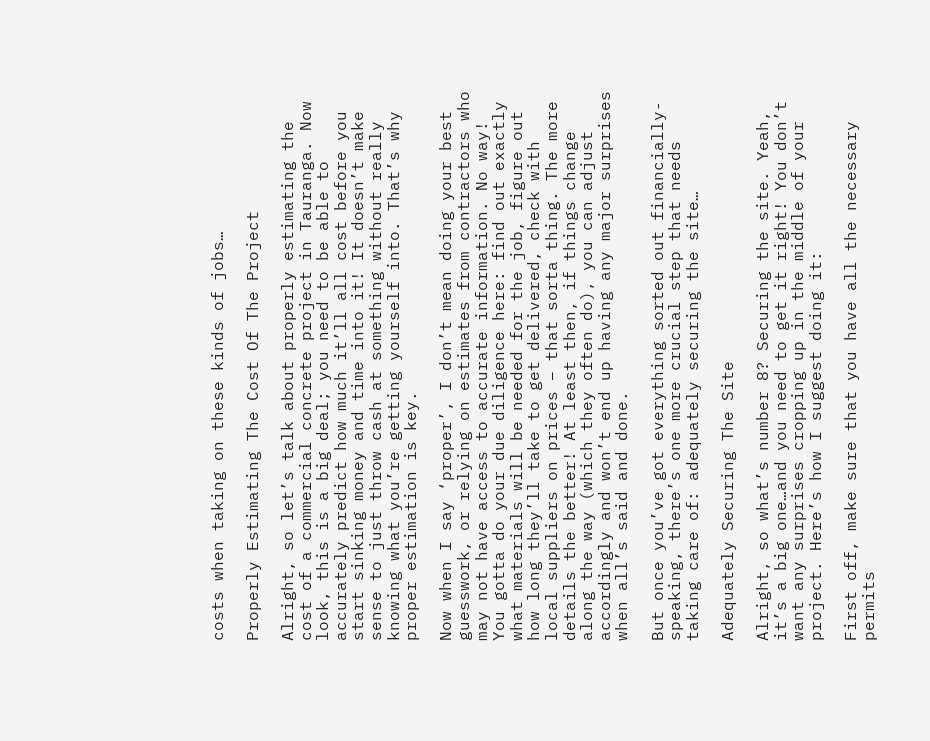costs when taking on these kinds of jobs…

Properly Estimating The Cost Of The Project

Alright, so let’s talk about properly estimating the cost of a commercial concrete project in Tauranga. Now look, this is a big deal; you need to be able to accurately predict how much it’ll all cost before you start sinking money and time into it! It doesn’t make sense to just throw cash at something without really knowing what you’re getting yourself into. That’s why proper estimation is key.

Now when I say ‘proper’, I don’t mean doing your best guesswork, or relying on estimates from contractors who may not have access to accurate information. No way! You gotta do your due diligence here: find out exactly what materials will be needed for the job, figure out how long they’ll take to get delivered, check with local suppliers on prices – that sorta thing. The more details the better! At least then, if things change along the way (which they often do), you can adjust accordingly and won’t end up having any major surprises when all’s said and done.

But once you’ve got everything sorted out financially-speaking, there’s one more crucial step that needs taking care of: adequately securing the site…

Adequately Securing The Site

Alright, so what’s number 8? Securing the site. Yeah, it’s a big one…and you need to get it right! You don’t want any surprises cropping up in the middle of your project. Here’s how I suggest doing it:

First off, make sure that you have all the necessary permits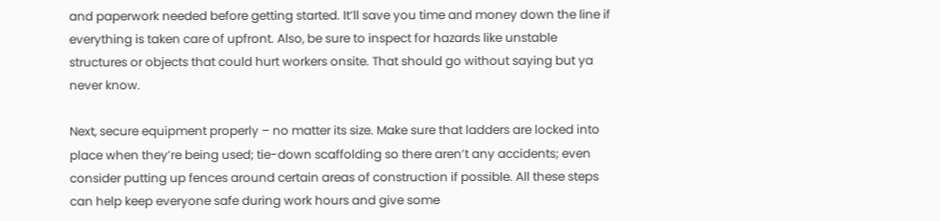and paperwork needed before getting started. It’ll save you time and money down the line if everything is taken care of upfront. Also, be sure to inspect for hazards like unstable structures or objects that could hurt workers onsite. That should go without saying but ya never know.

Next, secure equipment properly – no matter its size. Make sure that ladders are locked into place when they’re being used; tie-down scaffolding so there aren’t any accidents; even consider putting up fences around certain areas of construction if possible. All these steps can help keep everyone safe during work hours and give some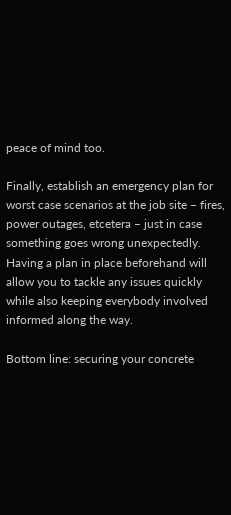peace of mind too.

Finally, establish an emergency plan for worst case scenarios at the job site – fires, power outages, etcetera – just in case something goes wrong unexpectedly. Having a plan in place beforehand will allow you to tackle any issues quickly while also keeping everybody involved informed along the way.

Bottom line: securing your concrete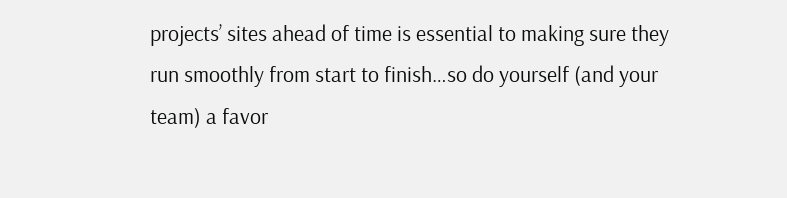projects’ sites ahead of time is essential to making sure they run smoothly from start to finish…so do yourself (and your team) a favor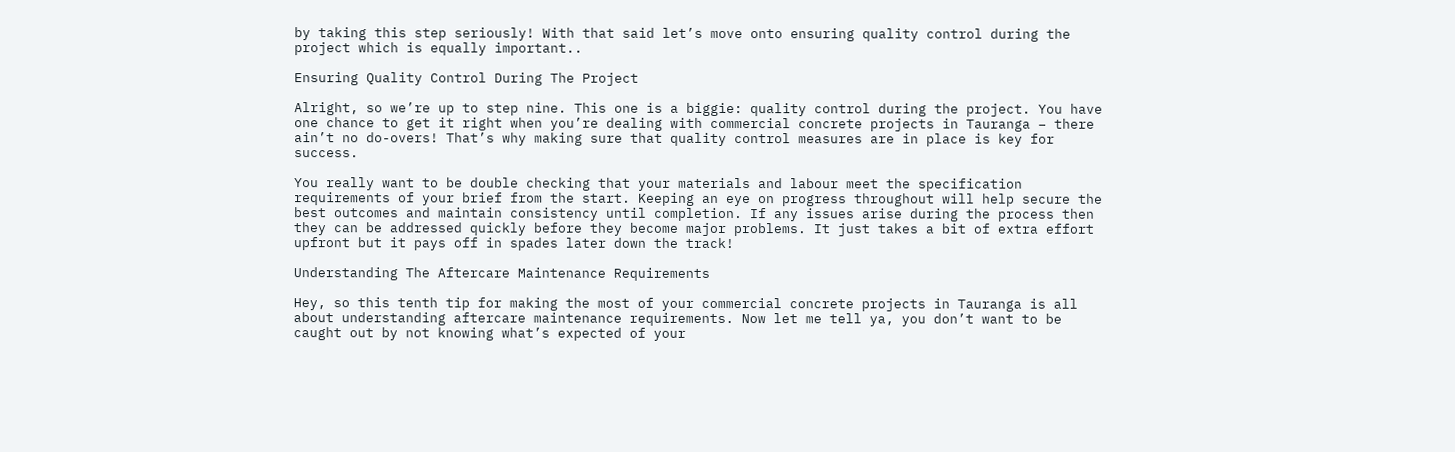by taking this step seriously! With that said let’s move onto ensuring quality control during the project which is equally important..

Ensuring Quality Control During The Project

Alright, so we’re up to step nine. This one is a biggie: quality control during the project. You have one chance to get it right when you’re dealing with commercial concrete projects in Tauranga – there ain’t no do-overs! That’s why making sure that quality control measures are in place is key for success.

You really want to be double checking that your materials and labour meet the specification requirements of your brief from the start. Keeping an eye on progress throughout will help secure the best outcomes and maintain consistency until completion. If any issues arise during the process then they can be addressed quickly before they become major problems. It just takes a bit of extra effort upfront but it pays off in spades later down the track!

Understanding The Aftercare Maintenance Requirements

Hey, so this tenth tip for making the most of your commercial concrete projects in Tauranga is all about understanding aftercare maintenance requirements. Now let me tell ya, you don’t want to be caught out by not knowing what’s expected of your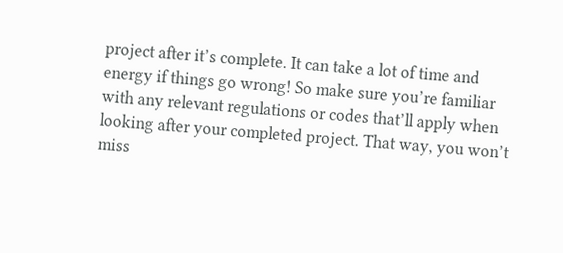project after it’s complete. It can take a lot of time and energy if things go wrong! So make sure you’re familiar with any relevant regulations or codes that’ll apply when looking after your completed project. That way, you won’t miss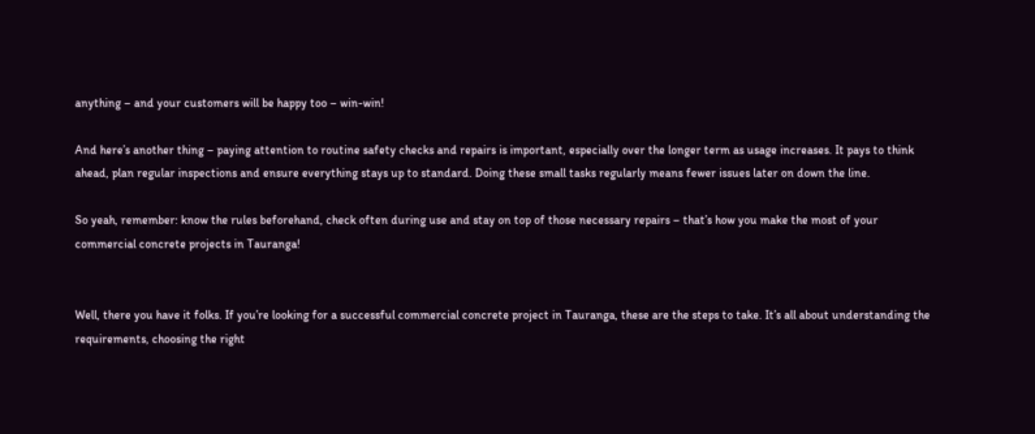anything – and your customers will be happy too – win-win!

And here’s another thing – paying attention to routine safety checks and repairs is important, especially over the longer term as usage increases. It pays to think ahead, plan regular inspections and ensure everything stays up to standard. Doing these small tasks regularly means fewer issues later on down the line.

So yeah, remember: know the rules beforehand, check often during use and stay on top of those necessary repairs – that’s how you make the most of your commercial concrete projects in Tauranga!


Well, there you have it folks. If you’re looking for a successful commercial concrete project in Tauranga, these are the steps to take. It’s all about understanding the requirements, choosing the right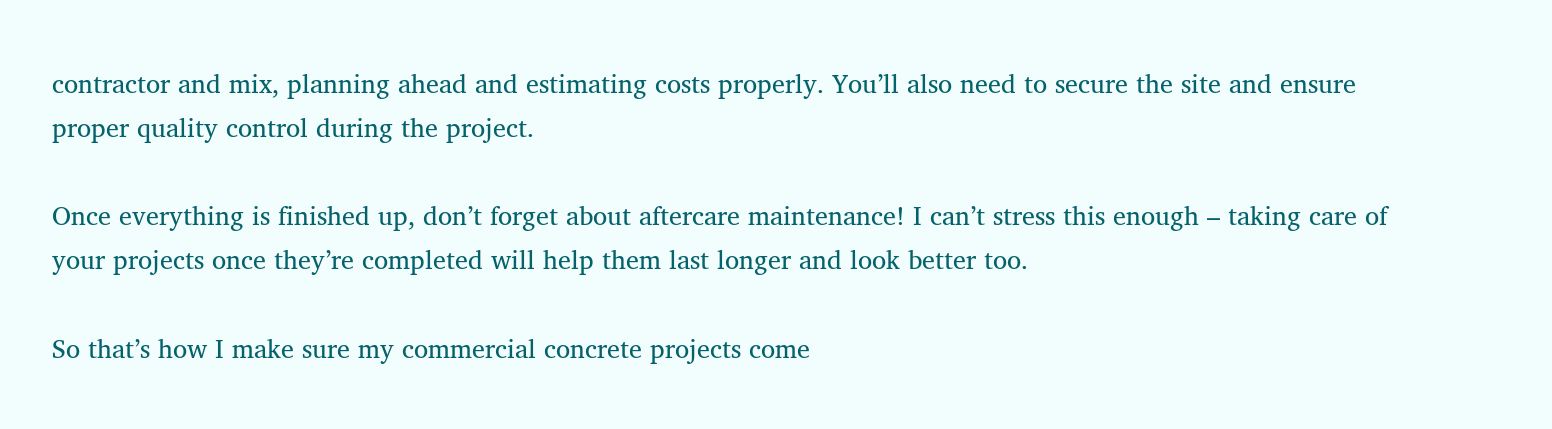contractor and mix, planning ahead and estimating costs properly. You’ll also need to secure the site and ensure proper quality control during the project.

Once everything is finished up, don’t forget about aftercare maintenance! I can’t stress this enough – taking care of your projects once they’re completed will help them last longer and look better too.

So that’s how I make sure my commercial concrete projects come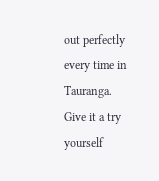out perfectly every time in Tauranga. Give it a try yourself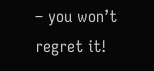– you won’t regret it!